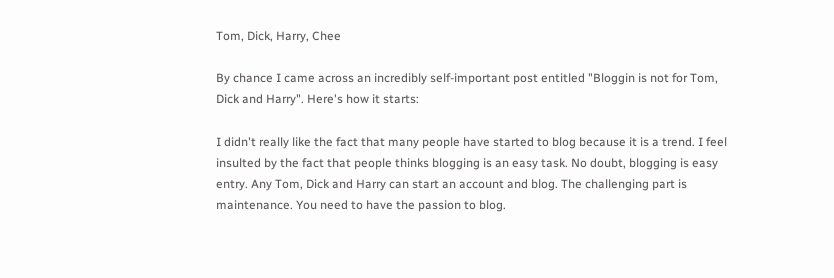Tom, Dick, Harry, Chee

By chance I came across an incredibly self-important post entitled "Bloggin is not for Tom, Dick and Harry". Here's how it starts:

I didn't really like the fact that many people have started to blog because it is a trend. I feel insulted by the fact that people thinks blogging is an easy task. No doubt, blogging is easy entry. Any Tom, Dick and Harry can start an account and blog. The challenging part is maintenance. You need to have the passion to blog.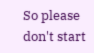So please don't start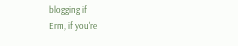blogging if
Erm, if you're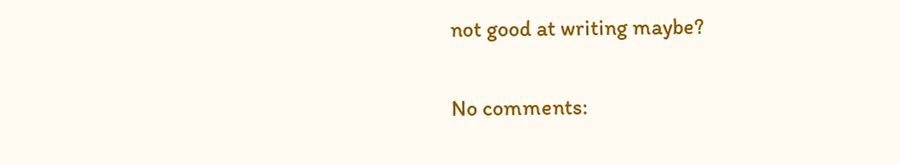not good at writing maybe?

No comments: